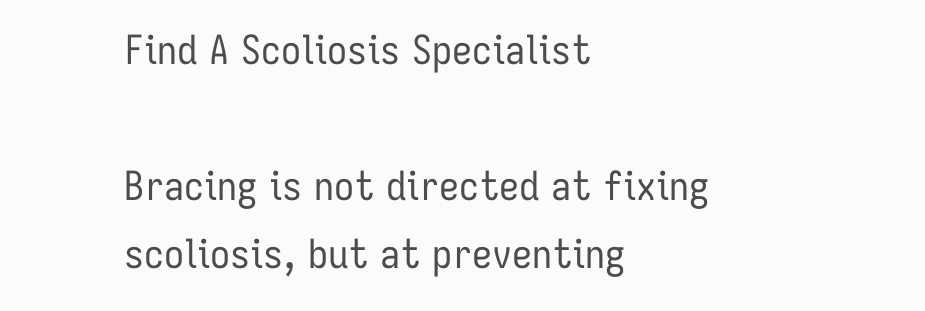Find A Scoliosis Specialist

Bracing is not directed at fixing scoliosis, but at preventing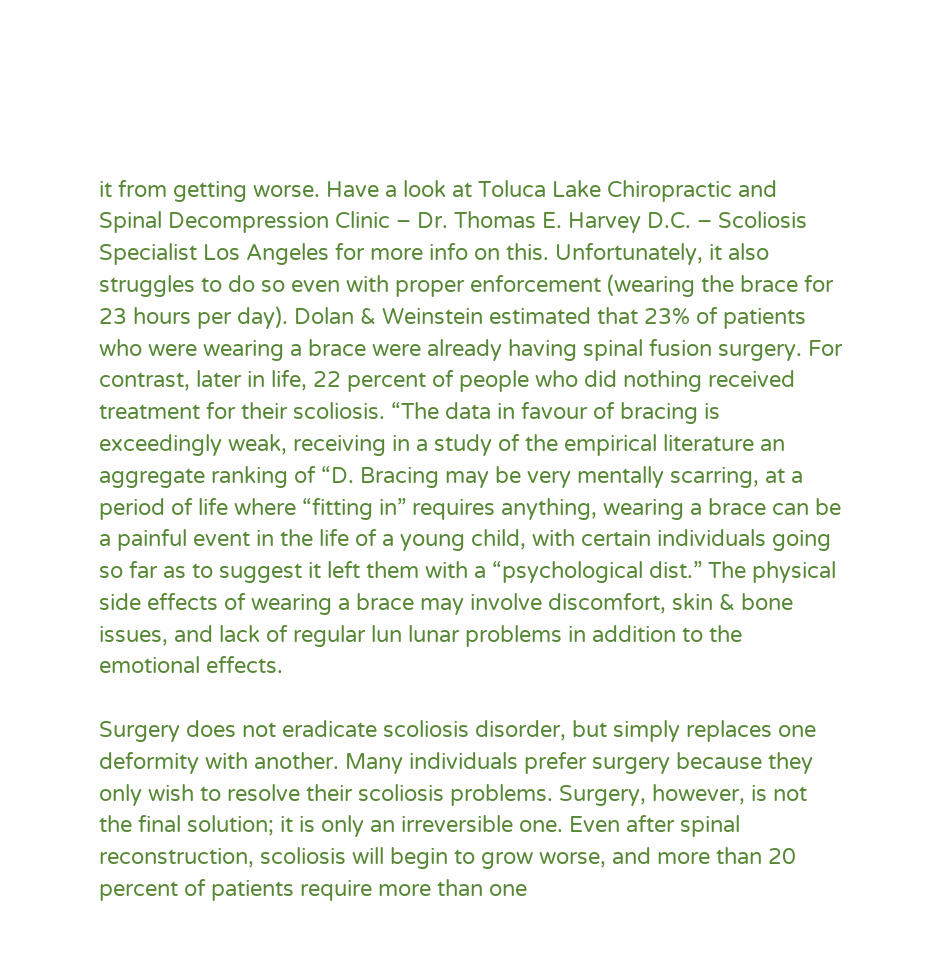it from getting worse. Have a look at Toluca Lake Chiropractic and Spinal Decompression Clinic – Dr. Thomas E. Harvey D.C. – Scoliosis Specialist Los Angeles for more info on this. Unfortunately, it also struggles to do so even with proper enforcement (wearing the brace for 23 hours per day). Dolan & Weinstein estimated that 23% of patients who were wearing a brace were already having spinal fusion surgery. For contrast, later in life, 22 percent of people who did nothing received treatment for their scoliosis. “The data in favour of bracing is exceedingly weak, receiving in a study of the empirical literature an aggregate ranking of “D. Bracing may be very mentally scarring, at a period of life where “fitting in” requires anything, wearing a brace can be a painful event in the life of a young child, with certain individuals going so far as to suggest it left them with a “psychological dist.” The physical side effects of wearing a brace may involve discomfort, skin & bone issues, and lack of regular lun lunar problems in addition to the emotional effects.

Surgery does not eradicate scoliosis disorder, but simply replaces one deformity with another. Many individuals prefer surgery because they only wish to resolve their scoliosis problems. Surgery, however, is not the final solution; it is only an irreversible one. Even after spinal reconstruction, scoliosis will begin to grow worse, and more than 20 percent of patients require more than one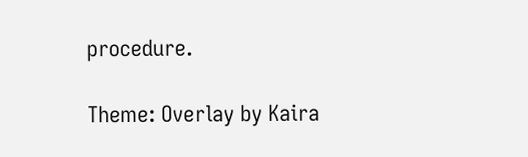procedure.

Theme: Overlay by Kaira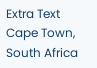Extra Text
Cape Town, South Africa